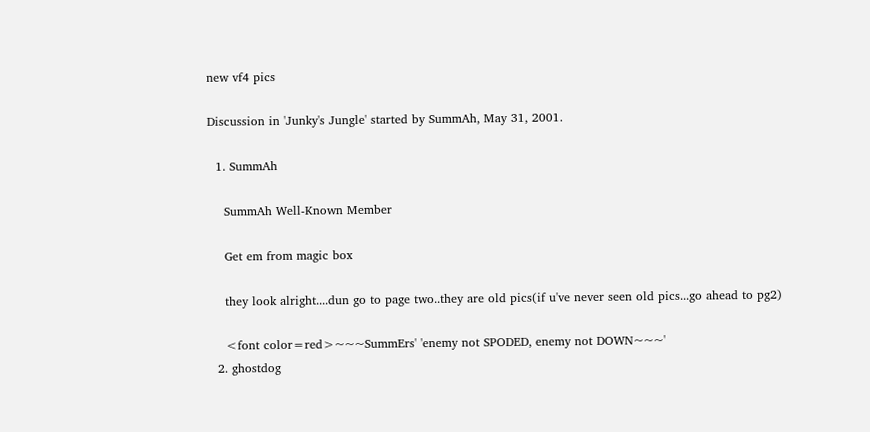new vf4 pics

Discussion in 'Junky's Jungle' started by SummAh, May 31, 2001.

  1. SummAh

    SummAh Well-Known Member

    Get em from magic box

    they look alright....dun go to page two..they are old pics(if u've never seen old pics...go ahead to pg2)

    <font color=red>~~~SummErs' 'enemy not SPODED, enemy not DOWN~~~'
  2. ghostdog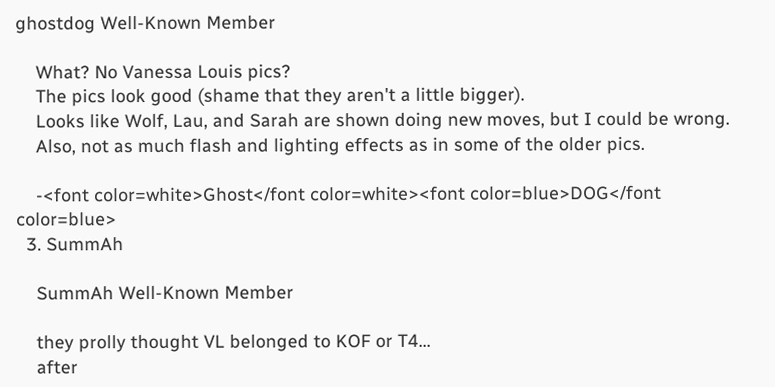ghostdog Well-Known Member

    What? No Vanessa Louis pics?
    The pics look good (shame that they aren't a little bigger).
    Looks like Wolf, Lau, and Sarah are shown doing new moves, but I could be wrong.
    Also, not as much flash and lighting effects as in some of the older pics.

    -<font color=white>Ghost</font color=white><font color=blue>DOG</font color=blue>
  3. SummAh

    SummAh Well-Known Member

    they prolly thought VL belonged to KOF or T4...
    after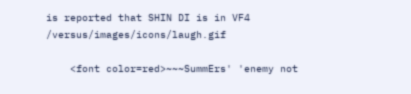is reported that SHIN DI is in VF4 /versus/images/icons/laugh.gif

    <font color=red>~~~SummErs' 'enemy not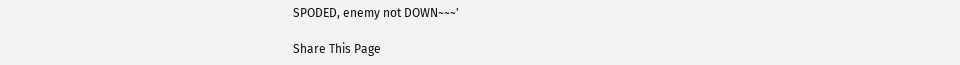SPODED, enemy not DOWN~~~'

Share This Page